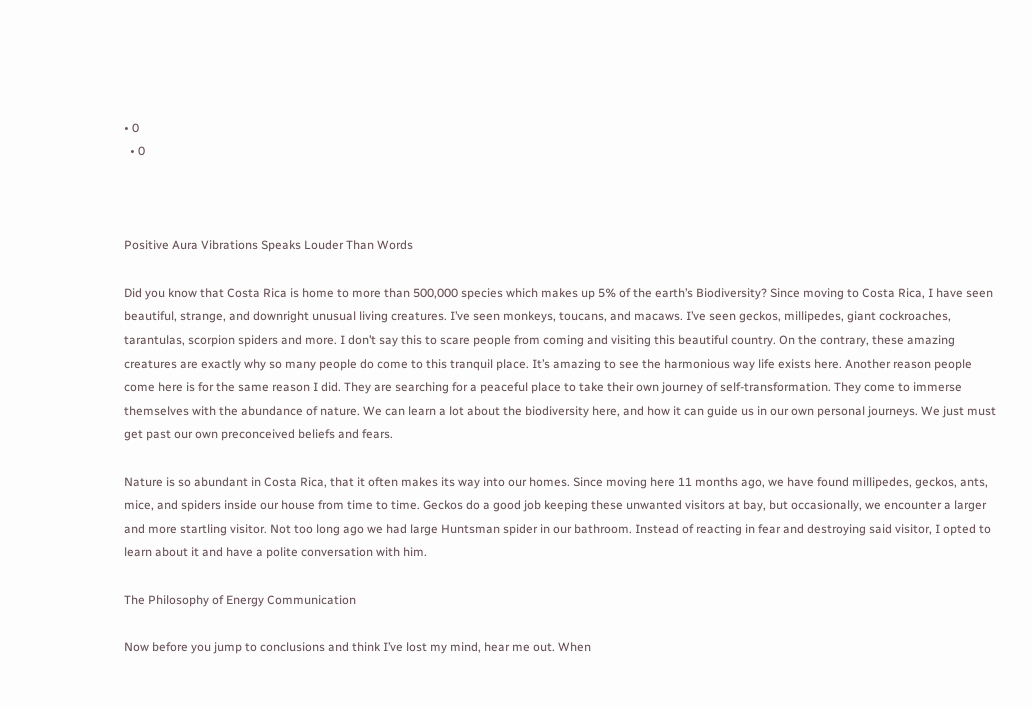• 0
  • 0



Positive Aura Vibrations Speaks Louder Than Words

Did you know that Costa Rica is home to more than 500,000 species which makes up 5% of the earth’s Biodiversity? Since moving to Costa Rica, I have seen beautiful, strange, and downright unusual living creatures. I’ve seen monkeys, toucans, and macaws. I’ve seen geckos, millipedes, giant cockroaches, tarantulas, scorpion spiders and more. I don’t say this to scare people from coming and visiting this beautiful country. On the contrary, these amazing creatures are exactly why so many people do come to this tranquil place. It’s amazing to see the harmonious way life exists here. Another reason people come here is for the same reason I did. They are searching for a peaceful place to take their own journey of self-transformation. They come to immerse themselves with the abundance of nature. We can learn a lot about the biodiversity here, and how it can guide us in our own personal journeys. We just must get past our own preconceived beliefs and fears.

Nature is so abundant in Costa Rica, that it often makes its way into our homes. Since moving here 11 months ago, we have found millipedes, geckos, ants, mice, and spiders inside our house from time to time. Geckos do a good job keeping these unwanted visitors at bay, but occasionally, we encounter a larger and more startling visitor. Not too long ago we had large Huntsman spider in our bathroom. Instead of reacting in fear and destroying said visitor, I opted to learn about it and have a polite conversation with him.

The Philosophy of Energy Communication

Now before you jump to conclusions and think I’ve lost my mind, hear me out. When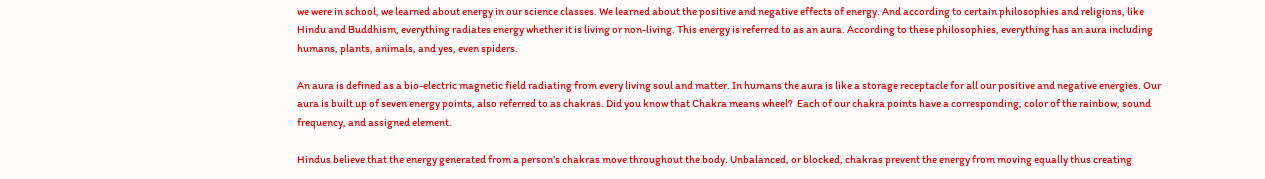we were in school, we learned about energy in our science classes. We learned about the positive and negative effects of energy. And according to certain philosophies and religions, like Hindu and Buddhism, everything radiates energy whether it is living or non-living. This energy is referred to as an aura. According to these philosophies, everything has an aura including humans, plants, animals, and yes, even spiders.

An aura is defined as a bio-electric magnetic field radiating from every living soul and matter. In humans the aura is like a storage receptacle for all our positive and negative energies. Our aura is built up of seven energy points, also referred to as chakras. Did you know that Chakra means wheel?  Each of our chakra points have a corresponding, color of the rainbow, sound frequency, and assigned element.

Hindus believe that the energy generated from a person’s chakras move throughout the body. Unbalanced, or blocked, chakras prevent the energy from moving equally thus creating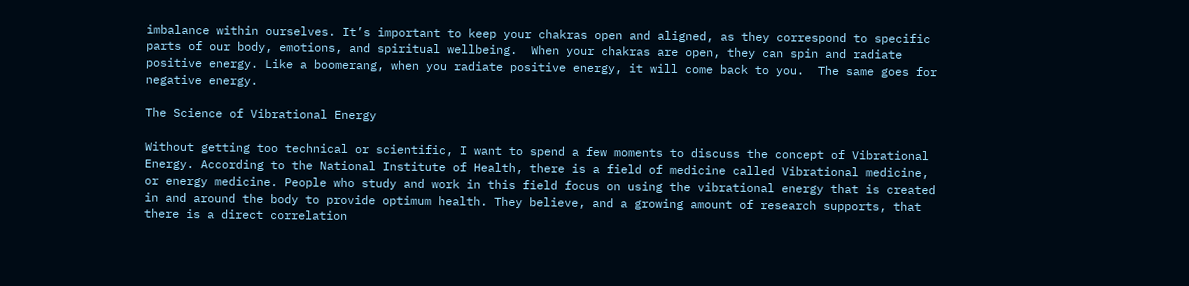imbalance within ourselves. It’s important to keep your chakras open and aligned, as they correspond to specific parts of our body, emotions, and spiritual wellbeing.  When your chakras are open, they can spin and radiate positive energy. Like a boomerang, when you radiate positive energy, it will come back to you.  The same goes for negative energy.

The Science of Vibrational Energy

Without getting too technical or scientific, I want to spend a few moments to discuss the concept of Vibrational Energy. According to the National Institute of Health, there is a field of medicine called Vibrational medicine, or energy medicine. People who study and work in this field focus on using the vibrational energy that is created in and around the body to provide optimum health. They believe, and a growing amount of research supports, that there is a direct correlation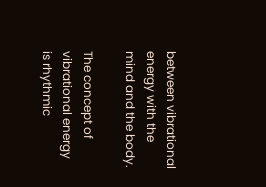between vibrational energy with the mind and the body.

The concept of vibrational energy is rhythmic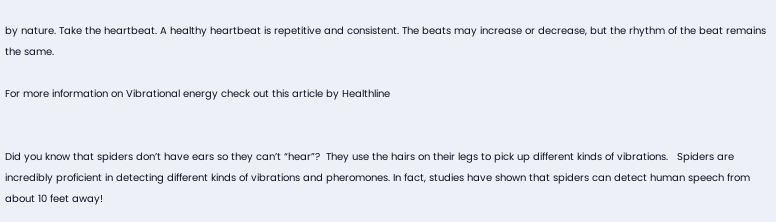by nature. Take the heartbeat. A healthy heartbeat is repetitive and consistent. The beats may increase or decrease, but the rhythm of the beat remains the same.

For more information on Vibrational energy check out this article by Healthline


Did you know that spiders don’t have ears so they can’t “hear”?  They use the hairs on their legs to pick up different kinds of vibrations.   Spiders are incredibly proficient in detecting different kinds of vibrations and pheromones. In fact, studies have shown that spiders can detect human speech from about 10 feet away!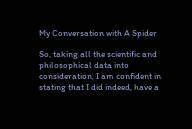My Conversation with A Spider

So, taking all the scientific and philosophical data into consideration, I am confident in stating that I did indeed, have a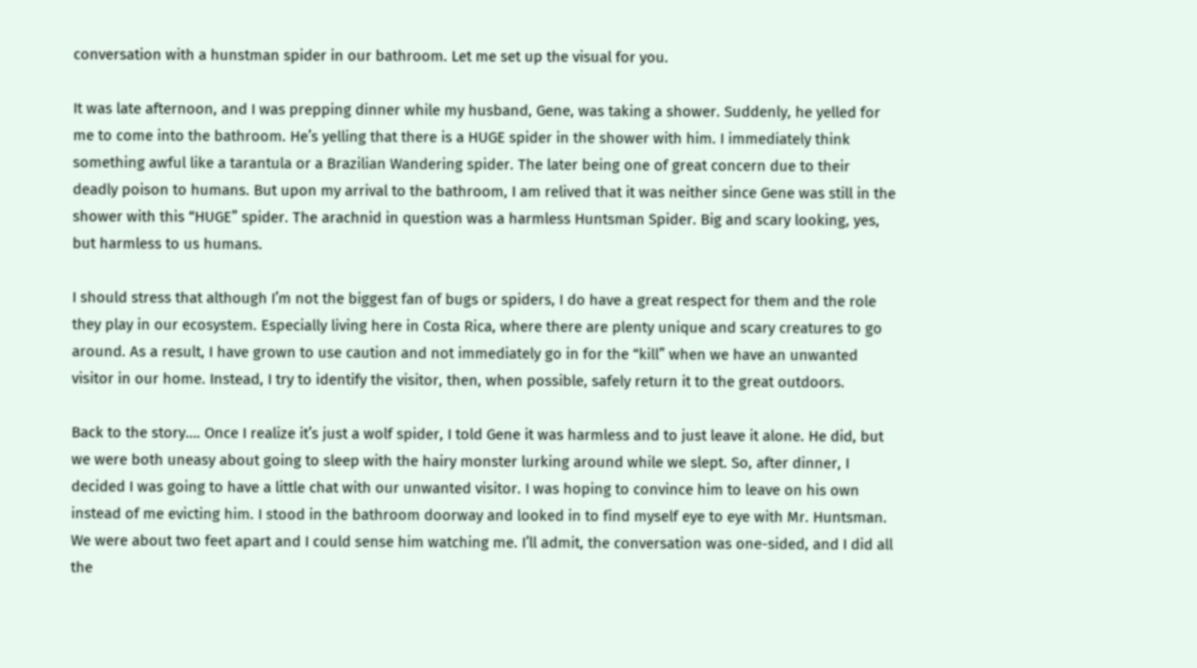conversation with a hunstman spider in our bathroom. Let me set up the visual for you.

It was late afternoon, and I was prepping dinner while my husband, Gene, was taking a shower. Suddenly, he yelled for me to come into the bathroom. He’s yelling that there is a HUGE spider in the shower with him. I immediately think something awful like a tarantula or a Brazilian Wandering spider. The later being one of great concern due to their deadly poison to humans. But upon my arrival to the bathroom, I am relived that it was neither since Gene was still in the shower with this “HUGE” spider. The arachnid in question was a harmless Huntsman Spider. Big and scary looking, yes, but harmless to us humans.

I should stress that although I’m not the biggest fan of bugs or spiders, I do have a great respect for them and the role they play in our ecosystem. Especially living here in Costa Rica, where there are plenty unique and scary creatures to go around. As a result, I have grown to use caution and not immediately go in for the “kill” when we have an unwanted visitor in our home. Instead, I try to identify the visitor, then, when possible, safely return it to the great outdoors.

Back to the story…. Once I realize it’s just a wolf spider, I told Gene it was harmless and to just leave it alone. He did, but we were both uneasy about going to sleep with the hairy monster lurking around while we slept. So, after dinner, I decided I was going to have a little chat with our unwanted visitor. I was hoping to convince him to leave on his own instead of me evicting him. I stood in the bathroom doorway and looked in to find myself eye to eye with Mr. Huntsman. We were about two feet apart and I could sense him watching me. I’ll admit, the conversation was one-sided, and I did all the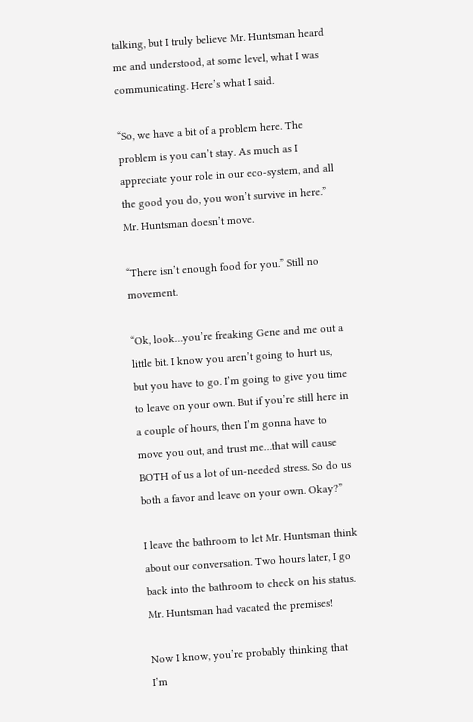talking, but I truly believe Mr. Huntsman heard me and understood, at some level, what I was communicating. Here’s what I said.

“So, we have a bit of a problem here. The problem is you can’t stay. As much as I appreciate your role in our eco-system, and all the good you do, you won’t survive in here.” Mr. Huntsman doesn’t move.

“There isn’t enough food for you.” Still no movement.

“Ok, look…you’re freaking Gene and me out a little bit. I know you aren’t going to hurt us, but you have to go. I’m going to give you time to leave on your own. But if you’re still here in a couple of hours, then I’m gonna have to move you out, and trust me…that will cause BOTH of us a lot of un-needed stress. So do us both a favor and leave on your own. Okay?”

I leave the bathroom to let Mr. Huntsman think about our conversation. Two hours later, I go back into the bathroom to check on his status. Mr. Huntsman had vacated the premises!

Now I know, you’re probably thinking that I’m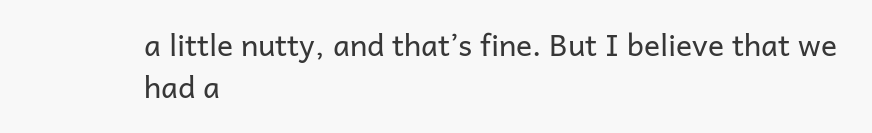a little nutty, and that’s fine. But I believe that we had a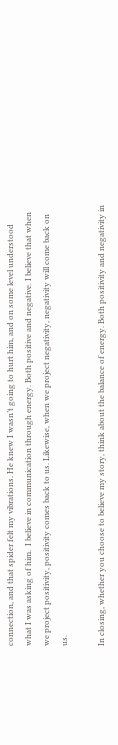connection, and that spider felt my vibrations. He knew I wasn’t going to hurt him, and on some level understood what I was asking of him.  I believe in communication through energy. Both positive and negative. I believe that when we project positivity, positivity comes back to us. Likewise, when we project negativity, negativity will come back on us.

In closing, whether you choose to believe my story, think about the balance of energy. Both positivity and negativity in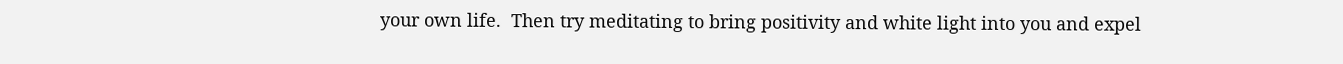your own life.  Then try meditating to bring positivity and white light into you and expel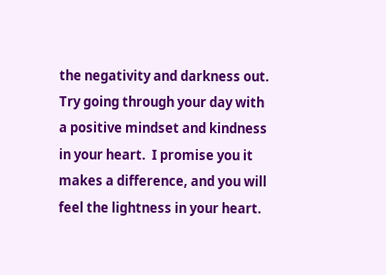the negativity and darkness out. Try going through your day with a positive mindset and kindness in your heart.  I promise you it makes a difference, and you will feel the lightness in your heart.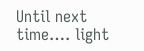Until next time…. light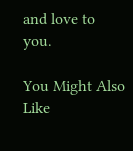and love to you.

You Might Also Like